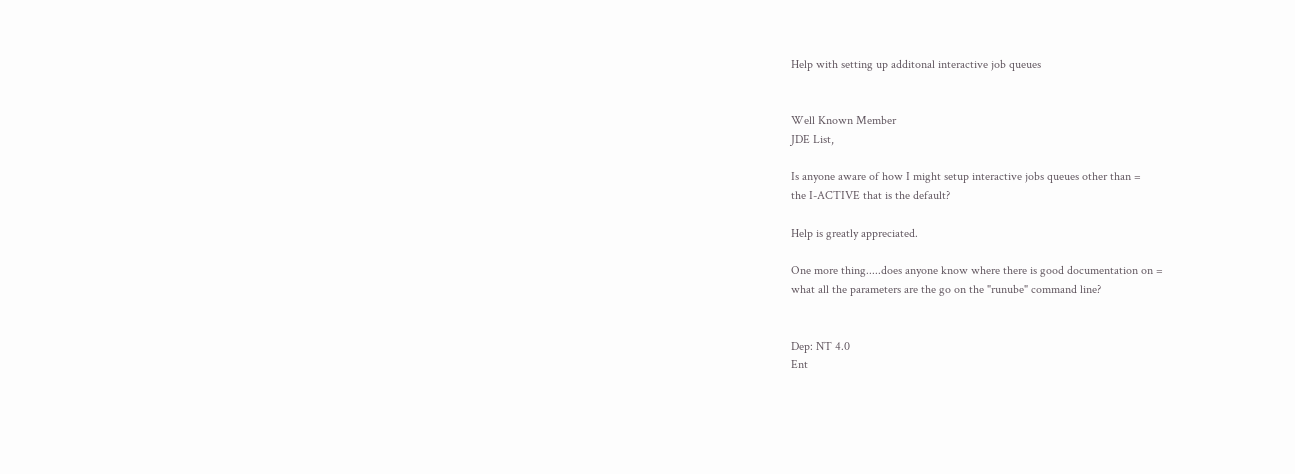Help with setting up additonal interactive job queues


Well Known Member
JDE List,

Is anyone aware of how I might setup interactive jobs queues other than =
the I-ACTIVE that is the default?

Help is greatly appreciated.

One more thing.....does anyone know where there is good documentation on =
what all the parameters are the go on the "runube" command line?


Dep: NT 4.0
Ent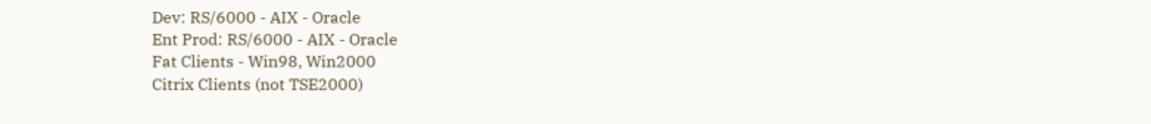Dev: RS/6000 - AIX - Oracle
Ent Prod: RS/6000 - AIX - Oracle
Fat Clients - Win98, Win2000
Citrix Clients (not TSE2000)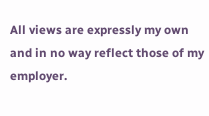All views are expressly my own and in no way reflect those of my employer.